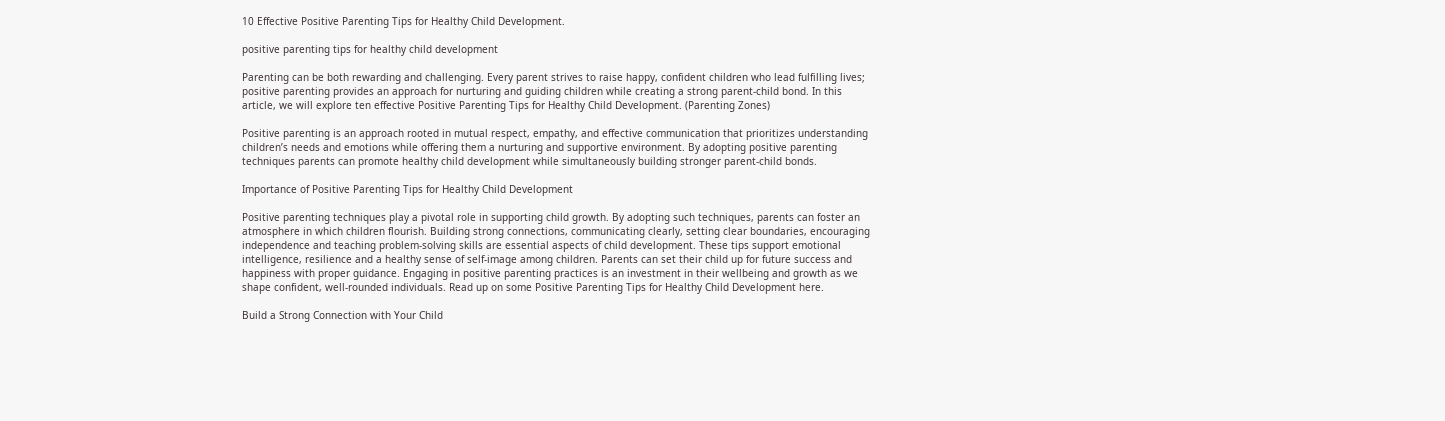10 Effective Positive Parenting Tips for Healthy Child Development.

positive parenting tips for healthy child development

Parenting can be both rewarding and challenging. Every parent strives to raise happy, confident children who lead fulfilling lives; positive parenting provides an approach for nurturing and guiding children while creating a strong parent-child bond. In this article, we will explore ten effective Positive Parenting Tips for Healthy Child Development. (Parenting Zones)

Positive parenting is an approach rooted in mutual respect, empathy, and effective communication that prioritizes understanding children’s needs and emotions while offering them a nurturing and supportive environment. By adopting positive parenting techniques parents can promote healthy child development while simultaneously building stronger parent-child bonds.

Importance of Positive Parenting Tips for Healthy Child Development

Positive parenting techniques play a pivotal role in supporting child growth. By adopting such techniques, parents can foster an atmosphere in which children flourish. Building strong connections, communicating clearly, setting clear boundaries, encouraging independence and teaching problem-solving skills are essential aspects of child development. These tips support emotional intelligence, resilience and a healthy sense of self-image among children. Parents can set their child up for future success and happiness with proper guidance. Engaging in positive parenting practices is an investment in their wellbeing and growth as we shape confident, well-rounded individuals. Read up on some Positive Parenting Tips for Healthy Child Development here.

Build a Strong Connection with Your Child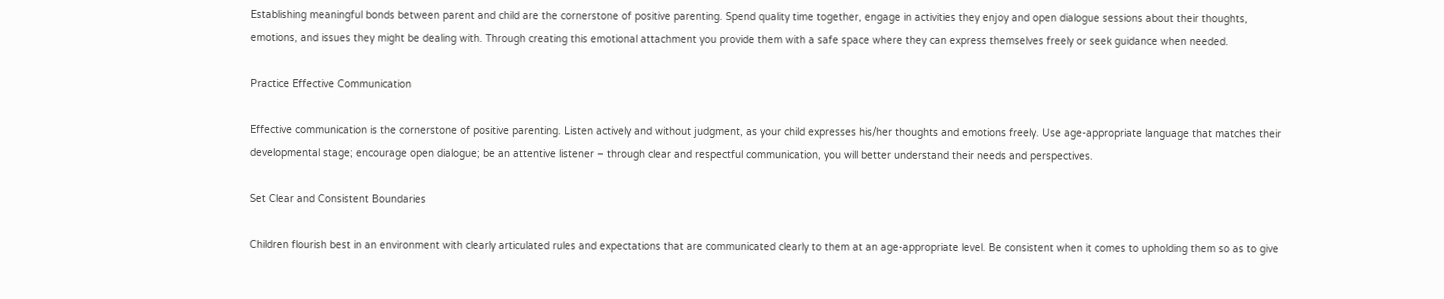Establishing meaningful bonds between parent and child are the cornerstone of positive parenting. Spend quality time together, engage in activities they enjoy and open dialogue sessions about their thoughts, emotions, and issues they might be dealing with. Through creating this emotional attachment you provide them with a safe space where they can express themselves freely or seek guidance when needed.

Practice Effective Communication

Effective communication is the cornerstone of positive parenting. Listen actively and without judgment, as your child expresses his/her thoughts and emotions freely. Use age-appropriate language that matches their developmental stage; encourage open dialogue; be an attentive listener – through clear and respectful communication, you will better understand their needs and perspectives.

Set Clear and Consistent Boundaries

Children flourish best in an environment with clearly articulated rules and expectations that are communicated clearly to them at an age-appropriate level. Be consistent when it comes to upholding them so as to give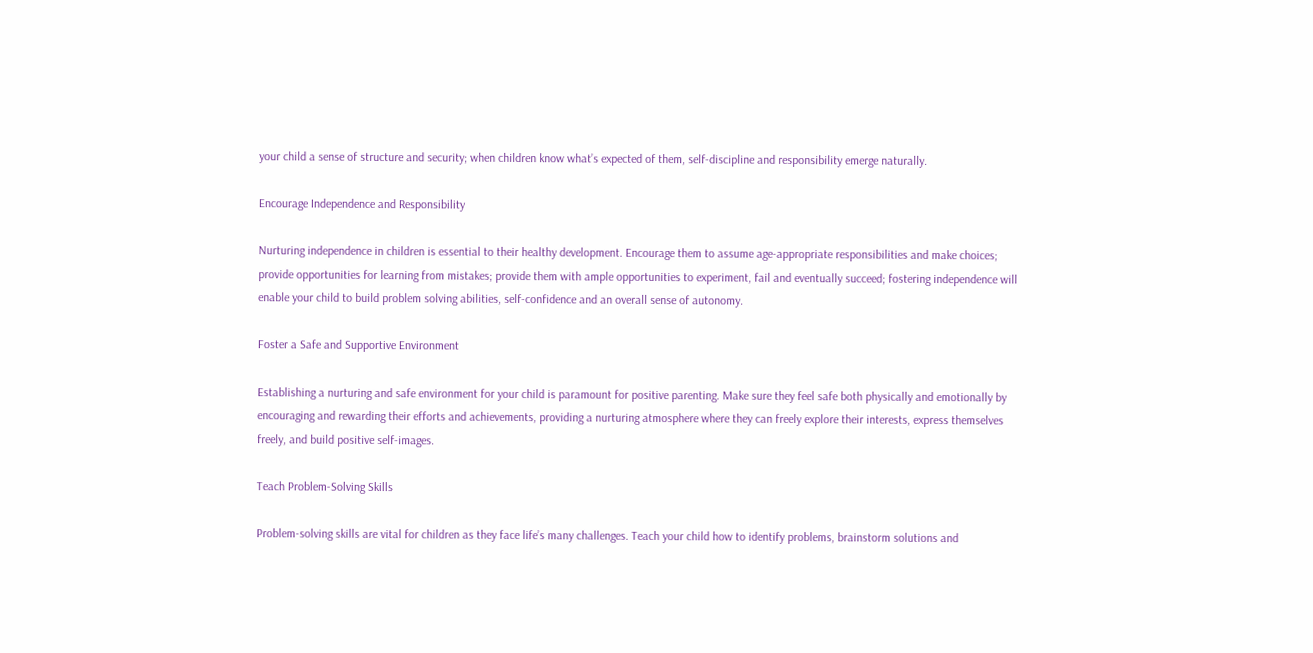your child a sense of structure and security; when children know what’s expected of them, self-discipline and responsibility emerge naturally.

Encourage Independence and Responsibility

Nurturing independence in children is essential to their healthy development. Encourage them to assume age-appropriate responsibilities and make choices; provide opportunities for learning from mistakes; provide them with ample opportunities to experiment, fail and eventually succeed; fostering independence will enable your child to build problem solving abilities, self-confidence and an overall sense of autonomy.

Foster a Safe and Supportive Environment

Establishing a nurturing and safe environment for your child is paramount for positive parenting. Make sure they feel safe both physically and emotionally by encouraging and rewarding their efforts and achievements, providing a nurturing atmosphere where they can freely explore their interests, express themselves freely, and build positive self-images.

Teach Problem-Solving Skills

Problem-solving skills are vital for children as they face life’s many challenges. Teach your child how to identify problems, brainstorm solutions and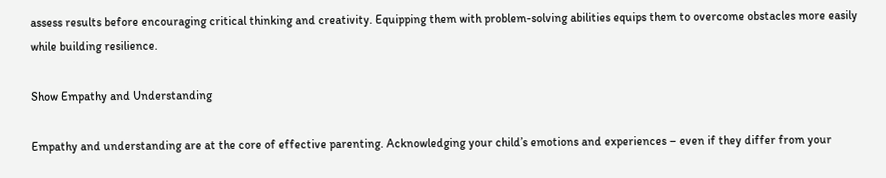assess results before encouraging critical thinking and creativity. Equipping them with problem-solving abilities equips them to overcome obstacles more easily while building resilience.

Show Empathy and Understanding

Empathy and understanding are at the core of effective parenting. Acknowledging your child’s emotions and experiences – even if they differ from your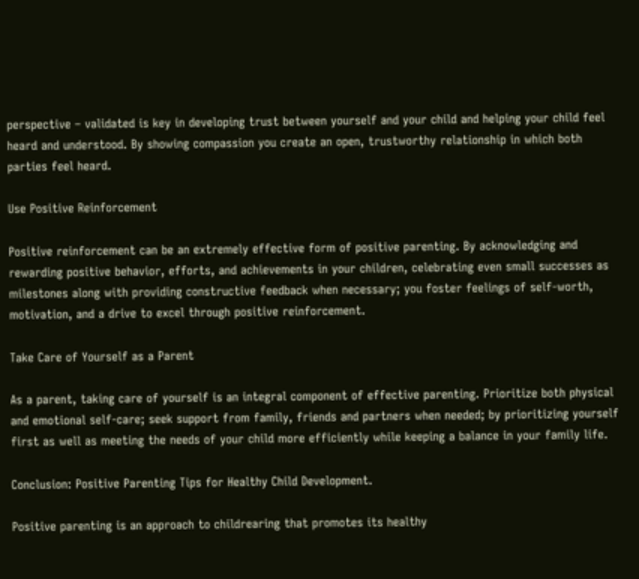perspective – validated is key in developing trust between yourself and your child and helping your child feel heard and understood. By showing compassion you create an open, trustworthy relationship in which both parties feel heard.

Use Positive Reinforcement

Positive reinforcement can be an extremely effective form of positive parenting. By acknowledging and rewarding positive behavior, efforts, and achievements in your children, celebrating even small successes as milestones along with providing constructive feedback when necessary; you foster feelings of self-worth, motivation, and a drive to excel through positive reinforcement.

Take Care of Yourself as a Parent

As a parent, taking care of yourself is an integral component of effective parenting. Prioritize both physical and emotional self-care; seek support from family, friends and partners when needed; by prioritizing yourself first as well as meeting the needs of your child more efficiently while keeping a balance in your family life.

Conclusion: Positive Parenting Tips for Healthy Child Development.

Positive parenting is an approach to childrearing that promotes its healthy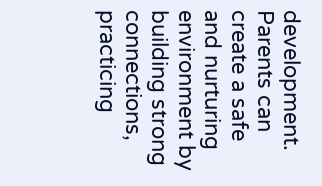development. Parents can create a safe and nurturing environment by building strong connections, practicing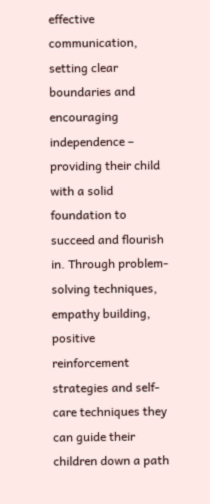effective communication, setting clear boundaries and encouraging independence – providing their child with a solid foundation to succeed and flourish in. Through problem-solving techniques, empathy building, positive reinforcement strategies and self-care techniques they can guide their children down a path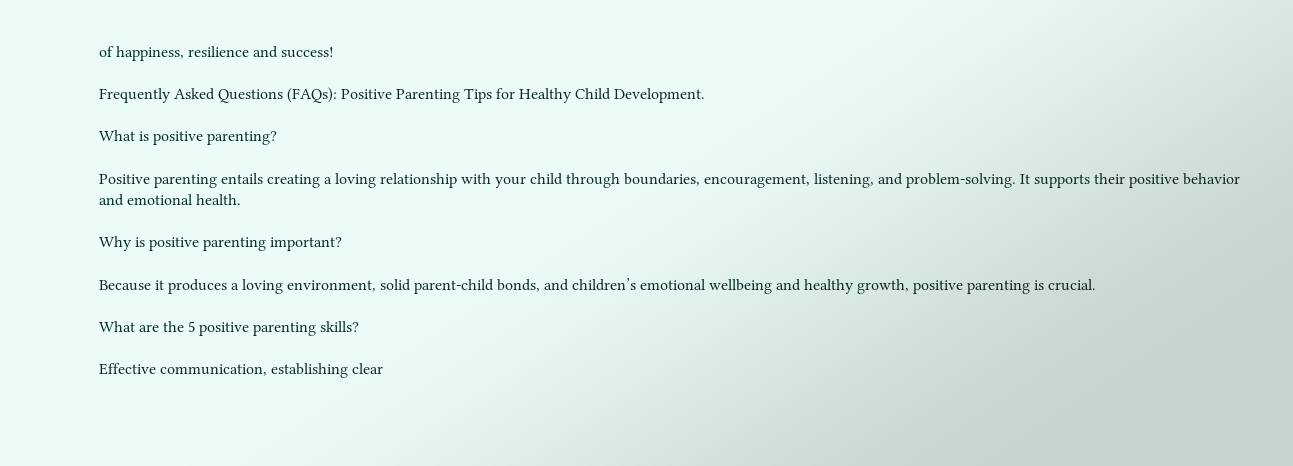of happiness, resilience and success!

Frequently Asked Questions (FAQs): Positive Parenting Tips for Healthy Child Development.

What is positive parenting?

Positive parenting entails creating a loving relationship with your child through boundaries, encouragement, listening, and problem-solving. It supports their positive behavior and emotional health.

Why is positive parenting important?

Because it produces a loving environment, solid parent-child bonds, and children’s emotional wellbeing and healthy growth, positive parenting is crucial.

What are the 5 positive parenting skills?

Effective communication, establishing clear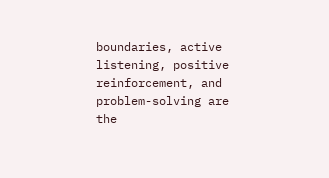boundaries, active listening, positive reinforcement, and problem-solving are the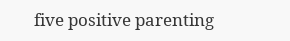five positive parenting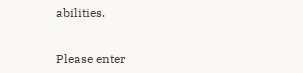abilities.


Please enter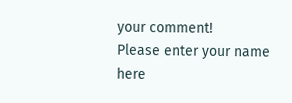your comment!
Please enter your name here